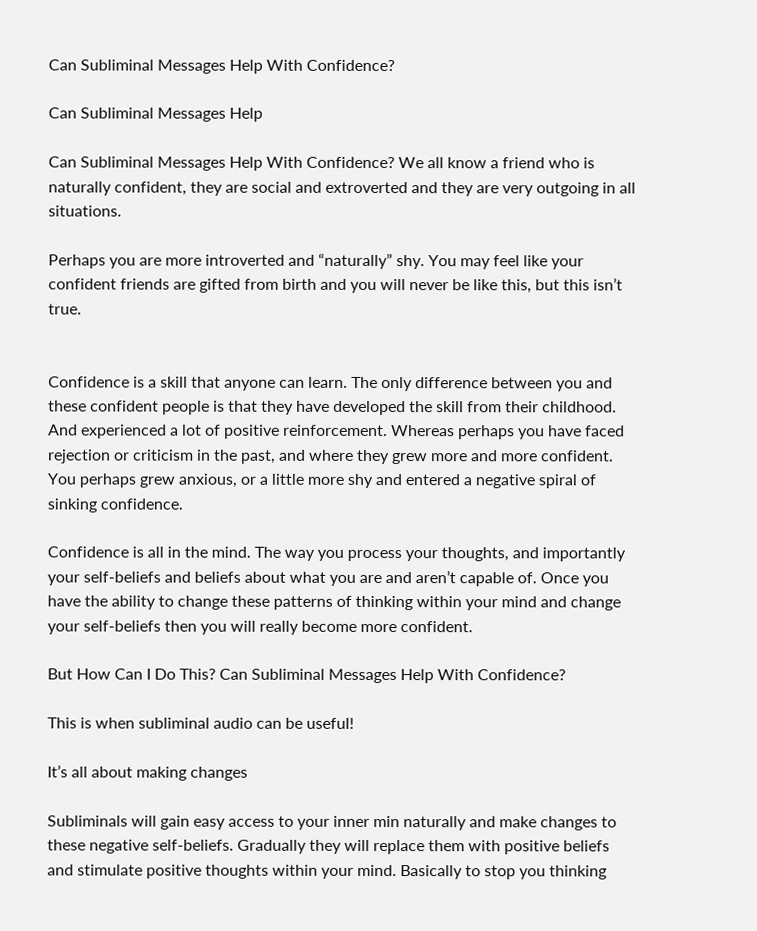Can Subliminal Messages Help With Confidence?

Can Subliminal Messages Help

Can Subliminal Messages Help With Confidence? We all know a friend who is naturally confident, they are social and extroverted and they are very outgoing in all situations.

Perhaps you are more introverted and “naturally” shy. You may feel like your confident friends are gifted from birth and you will never be like this, but this isn’t true.


Confidence is a skill that anyone can learn. The only difference between you and these confident people is that they have developed the skill from their childhood. And experienced a lot of positive reinforcement. Whereas perhaps you have faced rejection or criticism in the past, and where they grew more and more confident. You perhaps grew anxious, or a little more shy and entered a negative spiral of sinking confidence.

Confidence is all in the mind. The way you process your thoughts, and importantly your self-beliefs and beliefs about what you are and aren’t capable of. Once you have the ability to change these patterns of thinking within your mind and change your self-beliefs then you will really become more confident.

But How Can I Do This? Can Subliminal Messages Help With Confidence?

This is when subliminal audio can be useful!

It’s all about making changes

Subliminals will gain easy access to your inner min naturally and make changes to these negative self-beliefs. Gradually they will replace them with positive beliefs and stimulate positive thoughts within your mind. Basically to stop you thinking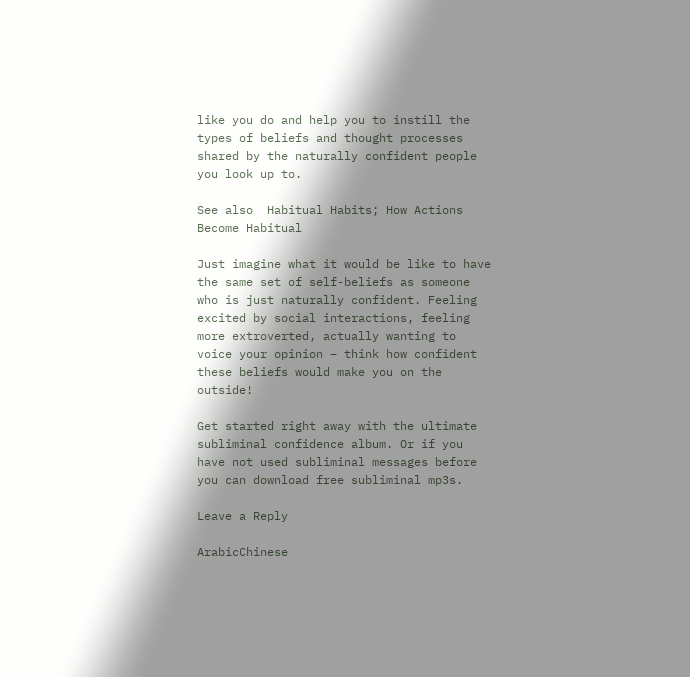like you do and help you to instill the types of beliefs and thought processes shared by the naturally confident people you look up to.

See also  Habitual Habits; How Actions Become Habitual

Just imagine what it would be like to have the same set of self-beliefs as someone who is just naturally confident. Feeling excited by social interactions, feeling more extroverted, actually wanting to voice your opinion – think how confident these beliefs would make you on the outside!

Get started right away with the ultimate subliminal confidence album. Or if you have not used subliminal messages before you can download free subliminal mp3s.

Leave a Reply

ArabicChinese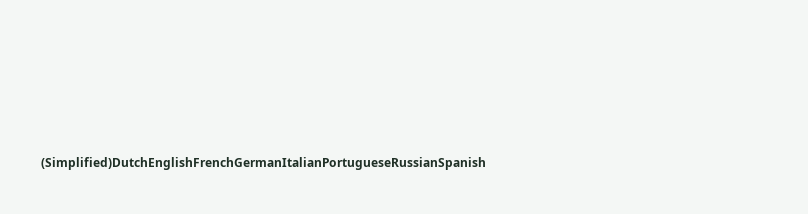(Simplified)DutchEnglishFrenchGermanItalianPortugueseRussianSpanish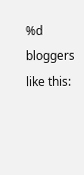%d bloggers like this: